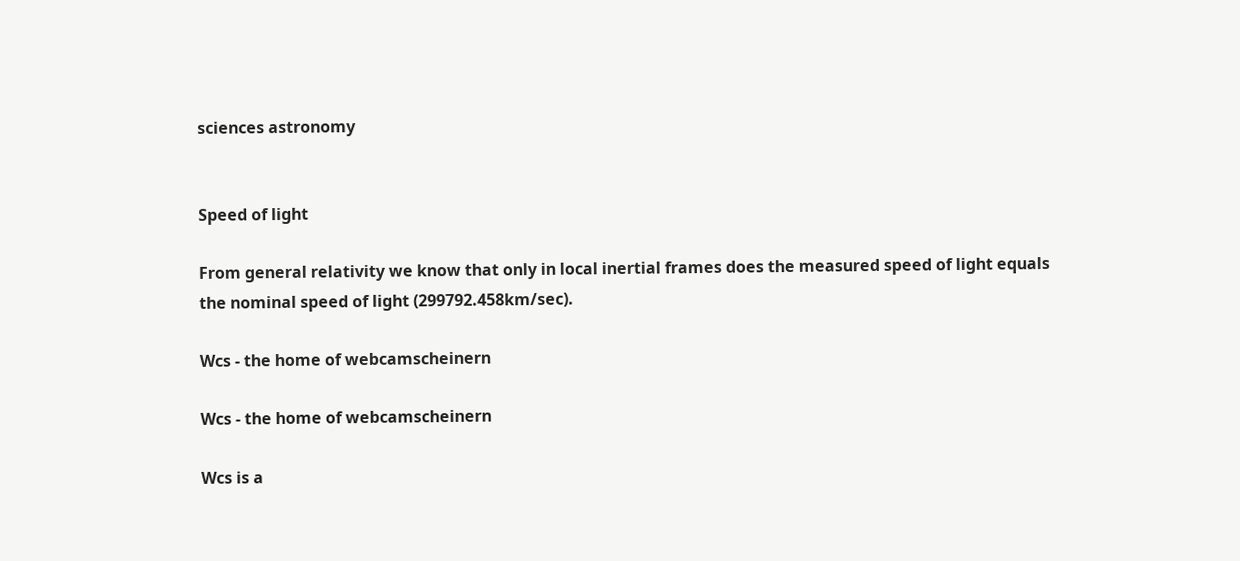sciences astronomy


Speed of light

From general relativity we know that only in local inertial frames does the measured speed of light equals the nominal speed of light (299792.458km/sec).

Wcs - the home of webcamscheinern

Wcs - the home of webcamscheinern

Wcs is a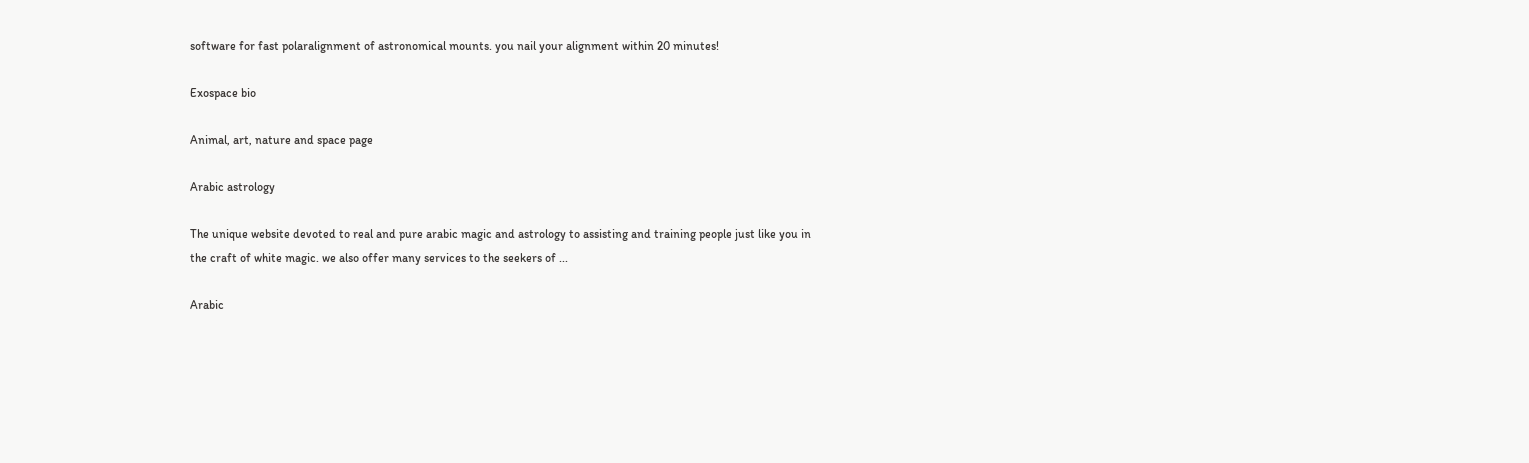software for fast polaralignment of astronomical mounts. you nail your alignment within 20 minutes!

Exospace bio

Animal, art, nature and space page

Arabic astrology

The unique website devoted to real and pure arabic magic and astrology to assisting and training people just like you in the craft of white magic. we also offer many services to the seekers of ...

Arabic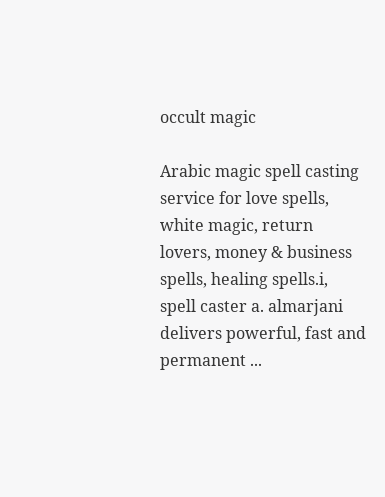occult magic

Arabic magic spell casting service for love spells, white magic, return lovers, money & business spells, healing spells.i, spell caster a. almarjani delivers powerful, fast and permanent ...